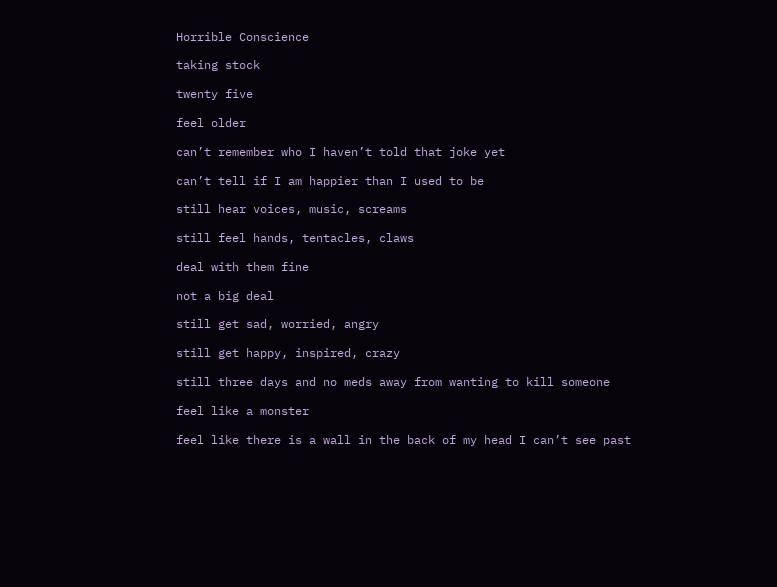Horrible Conscience

taking stock

twenty five

feel older

can’t remember who I haven’t told that joke yet

can’t tell if I am happier than I used to be

still hear voices, music, screams

still feel hands, tentacles, claws

deal with them fine

not a big deal

still get sad, worried, angry

still get happy, inspired, crazy

still three days and no meds away from wanting to kill someone

feel like a monster

feel like there is a wall in the back of my head I can’t see past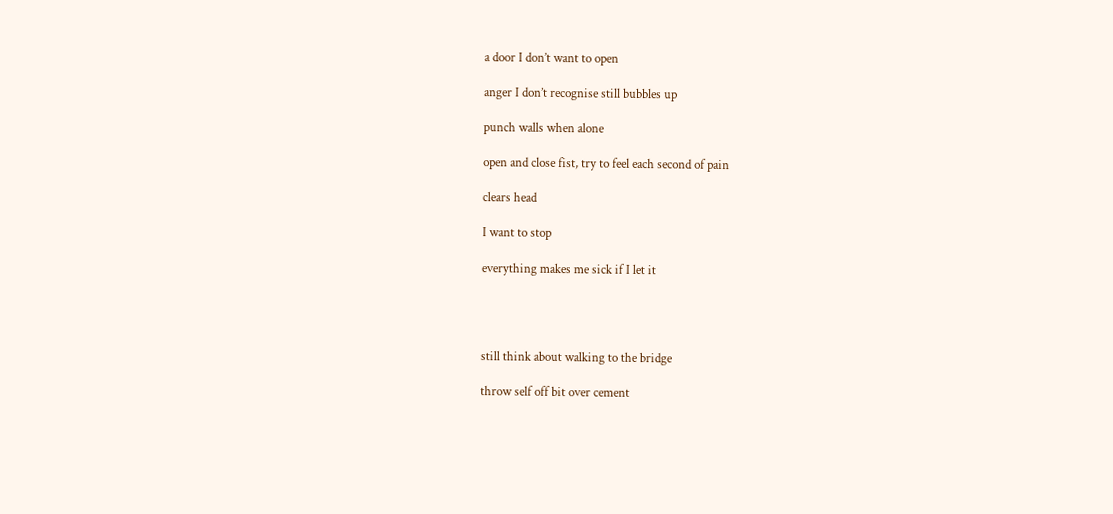a door I don’t want to open

anger I don’t recognise still bubbles up

punch walls when alone

open and close fist, try to feel each second of pain

clears head

I want to stop

everything makes me sick if I let it




still think about walking to the bridge

throw self off bit over cement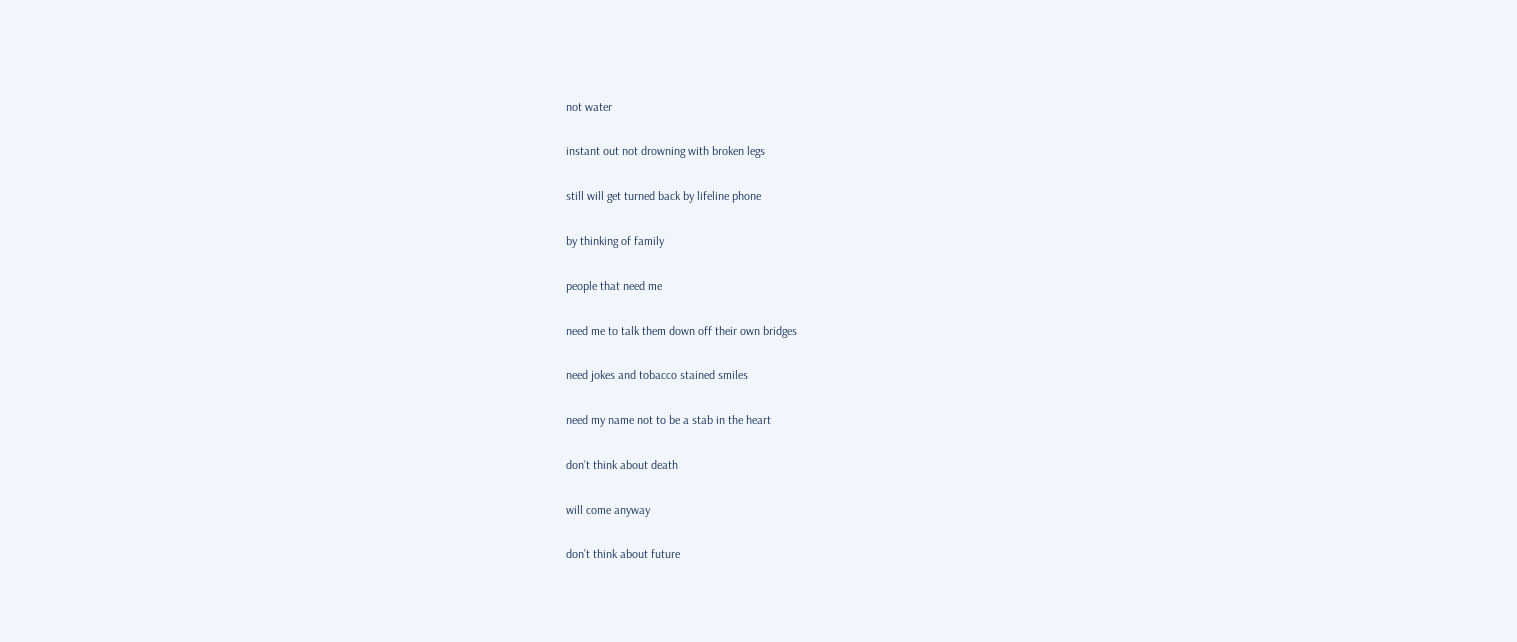not water

instant out not drowning with broken legs

still will get turned back by lifeline phone

by thinking of family

people that need me

need me to talk them down off their own bridges

need jokes and tobacco stained smiles

need my name not to be a stab in the heart

don’t think about death

will come anyway

don’t think about future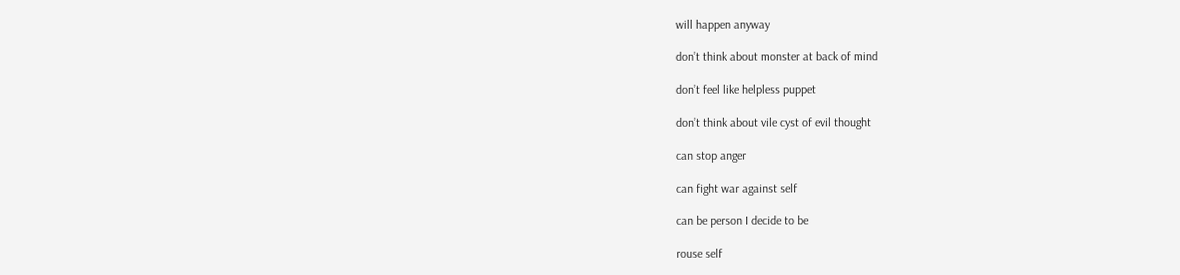will happen anyway

don’t think about monster at back of mind

don’t feel like helpless puppet

don’t think about vile cyst of evil thought

can stop anger

can fight war against self

can be person I decide to be

rouse self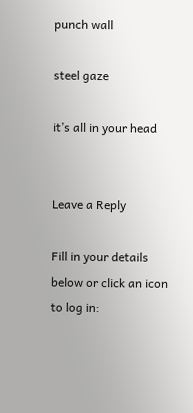punch wall

steel gaze

it’s all in your head


Leave a Reply

Fill in your details below or click an icon to log in: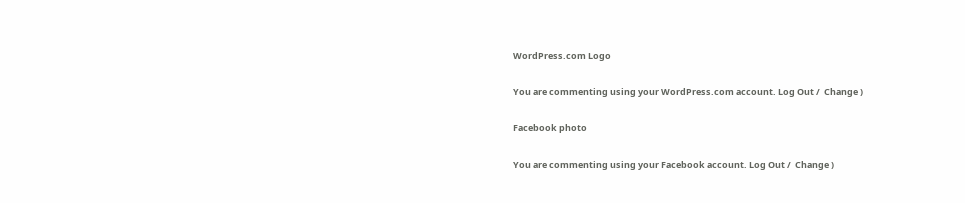WordPress.com Logo

You are commenting using your WordPress.com account. Log Out /  Change )

Facebook photo

You are commenting using your Facebook account. Log Out /  Change )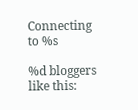Connecting to %s

%d bloggers like this: